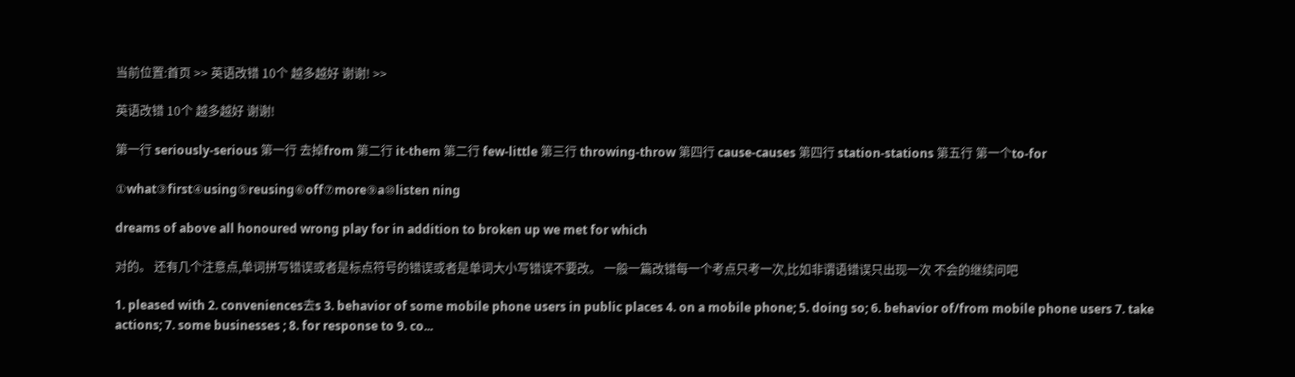当前位置:首页 >> 英语改错 10个 越多越好 谢谢! >>

英语改错 10个 越多越好 谢谢!

第一行 seriously-serious 第一行 去掉from 第二行 it-them 第二行 few-little 第三行 throwing-throw 第四行 cause-causes 第四行 station-stations 第五行 第一个to-for

①what③first④using⑤reusing⑥off⑦more⑨a⑩listen ning

dreams of above all honoured wrong play for in addition to broken up we met for which

对的。 还有几个注意点,单词拼写错误或者是标点符号的错误或者是单词大小写错误不要改。 一般一篇改错每一个考点只考一次,比如非谓语错误只出现一次 不会的继续问吧

1. pleased with 2. conveniences去s 3. behavior of some mobile phone users in public places 4. on a mobile phone; 5. doing so; 6. behavior of/from mobile phone users 7. take actions; 7. some businesses ; 8. for response to 9. co...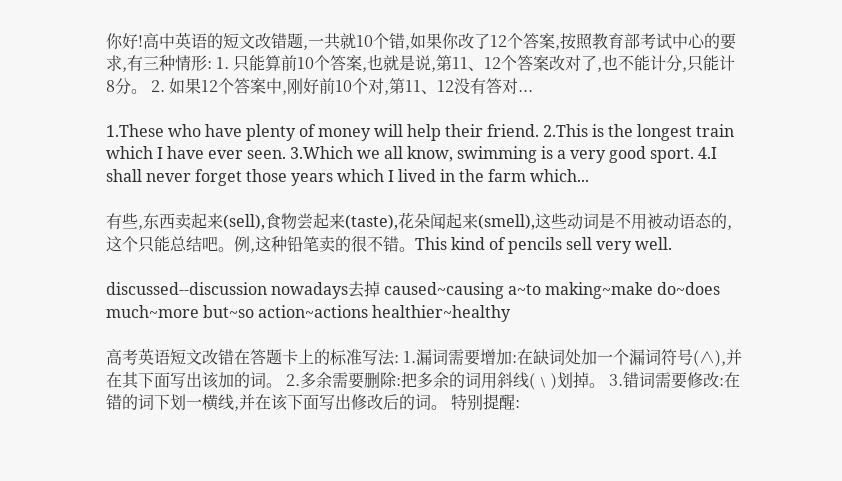你好!高中英语的短文改错题,一共就10个错,如果你改了12个答案,按照教育部考试中心的要求,有三种情形: 1. 只能算前10个答案,也就是说,第11、12个答案改对了,也不能计分,只能计8分。 2. 如果12个答案中,刚好前10个对,第11、12没有答对...

1.These who have plenty of money will help their friend. 2.This is the longest train which I have ever seen. 3.Which we all know, swimming is a very good sport. 4.I shall never forget those years which I lived in the farm which...

有些,东西卖起来(sell),食物尝起来(taste),花朵闻起来(smell),这些动词是不用被动语态的,这个只能总结吧。例,这种铅笔卖的很不错。This kind of pencils sell very well.

discussed--discussion nowadays去掉 caused~causing a~to making~make do~does much~more but~so action~actions healthier~healthy

高考英语短文改错在答题卡上的标准写法: 1.漏词需要增加:在缺词处加一个漏词符号(∧),并在其下面写出该加的词。 2.多余需要删除:把多余的词用斜线(﹨)划掉。 3.错词需要修改:在错的词下划一横线,并在该下面写出修改后的词。 特别提醒: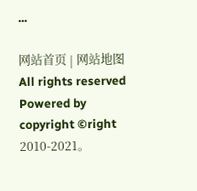...

网站首页 | 网站地图
All rights reserved Powered by
copyright ©right 2010-2021。